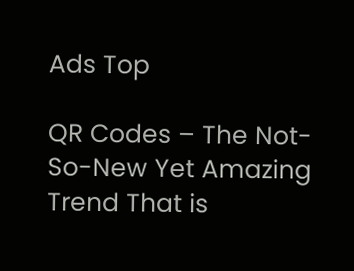Ads Top

QR Codes – The Not-So-New Yet Amazing Trend That is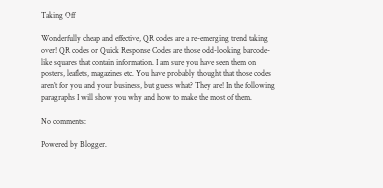Taking Off

Wonderfully cheap and effective, QR codes are a re-emerging trend taking over! QR codes or Quick Response Codes are those odd-looking barcode-like squares that contain information. I am sure you have seen them on posters, leaflets, magazines etc. You have probably thought that those codes aren’t for you and your business, but guess what? They are! In the following paragraphs I will show you why and how to make the most of them.

No comments:

Powered by Blogger.